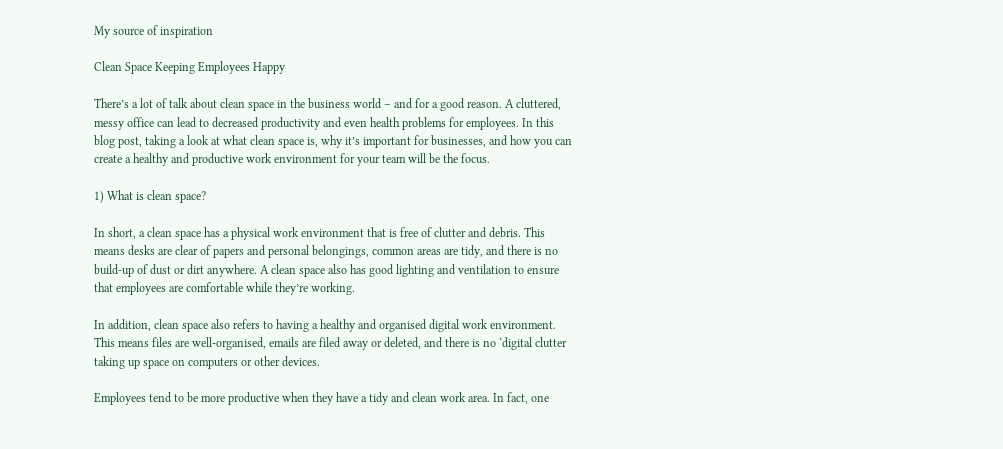My source of inspiration

Clean Space Keeping Employees Happy

There’s a lot of talk about clean space in the business world – and for a good reason. A cluttered, messy office can lead to decreased productivity and even health problems for employees. In this blog post, taking a look at what clean space is, why it’s important for businesses, and how you can create a healthy and productive work environment for your team will be the focus.

1) What is clean space?

In short, a clean space has a physical work environment that is free of clutter and debris. This means desks are clear of papers and personal belongings, common areas are tidy, and there is no build-up of dust or dirt anywhere. A clean space also has good lighting and ventilation to ensure that employees are comfortable while they’re working.

In addition, clean space also refers to having a healthy and organised digital work environment. This means files are well-organised, emails are filed away or deleted, and there is no ‘digital clutter taking up space on computers or other devices.

Employees tend to be more productive when they have a tidy and clean work area. In fact, one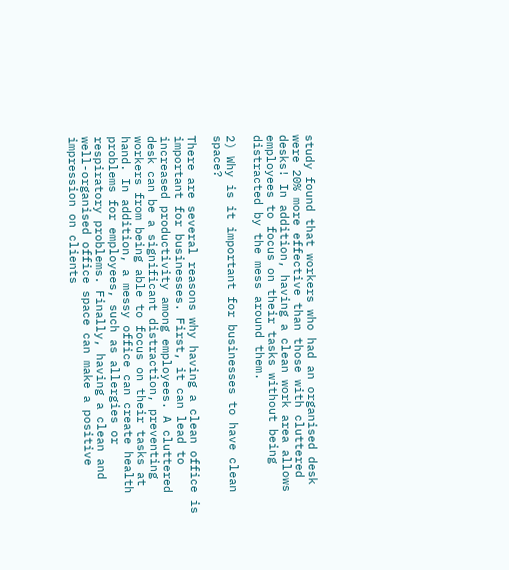study found that workers who had an organised desk were 20% more effective than those with cluttered desks! In addition, having a clean work area allows employees to focus on their tasks without being distracted by the mess around them.

2) Why is it important for businesses to have clean space?

There are several reasons why having a clean office is important for businesses. First, it can lead to increased productivity among employees. A cluttered desk can be a significant distraction, preventing workers from being able to focus on their tasks at hand. In addition, a messy office can create health problems for employees, such as allergies or respiratory problems. Finally, having a clean and well-organised office space can make a positive impression on clients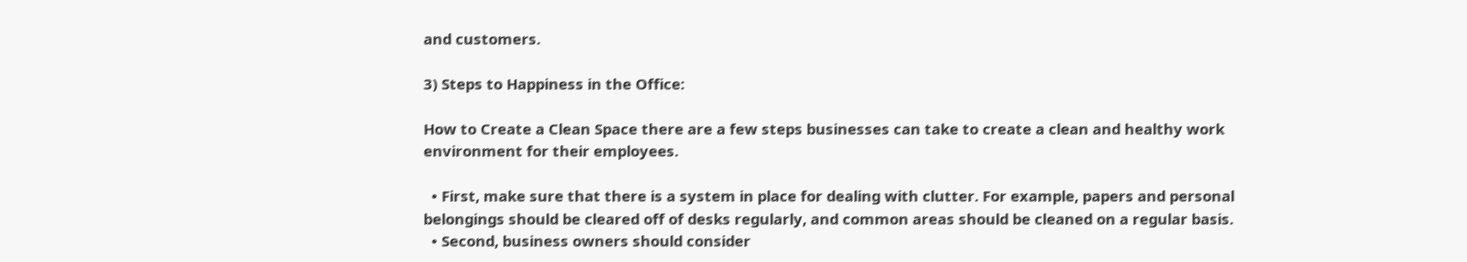and customers.

3) Steps to Happiness in the Office:

How to Create a Clean Space there are a few steps businesses can take to create a clean and healthy work environment for their employees.

  • First, make sure that there is a system in place for dealing with clutter. For example, papers and personal belongings should be cleared off of desks regularly, and common areas should be cleaned on a regular basis.
  • Second, business owners should consider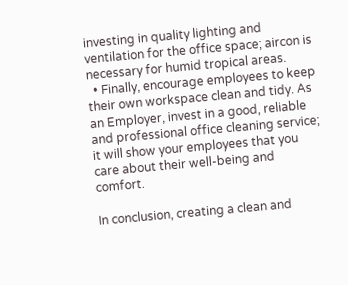investing in quality lighting and ventilation for the office space; aircon is necessary for humid tropical areas.
  • Finally, encourage employees to keep their own workspace clean and tidy. As an Employer, invest in a good, reliable and professional office cleaning service; it will show your employees that you care about their well-being and comfort.

In conclusion, creating a clean and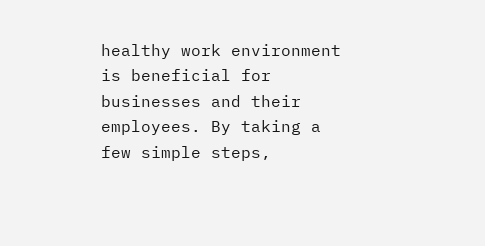healthy work environment is beneficial for businesses and their employees. By taking a few simple steps,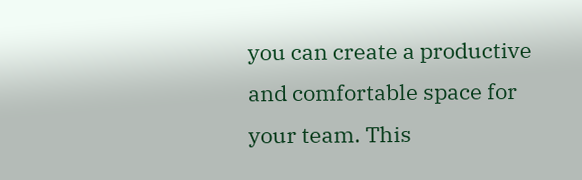you can create a productive and comfortable space for your team. This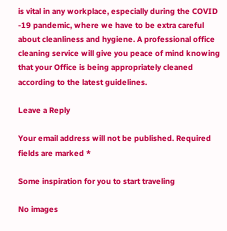is vital in any workplace, especially during the COVID -19 pandemic, where we have to be extra careful about cleanliness and hygiene. A professional office cleaning service will give you peace of mind knowing that your Office is being appropriately cleaned according to the latest guidelines.

Leave a Reply

Your email address will not be published. Required fields are marked *

Some inspiration for you to start traveling

No images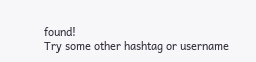found!
Try some other hashtag or username